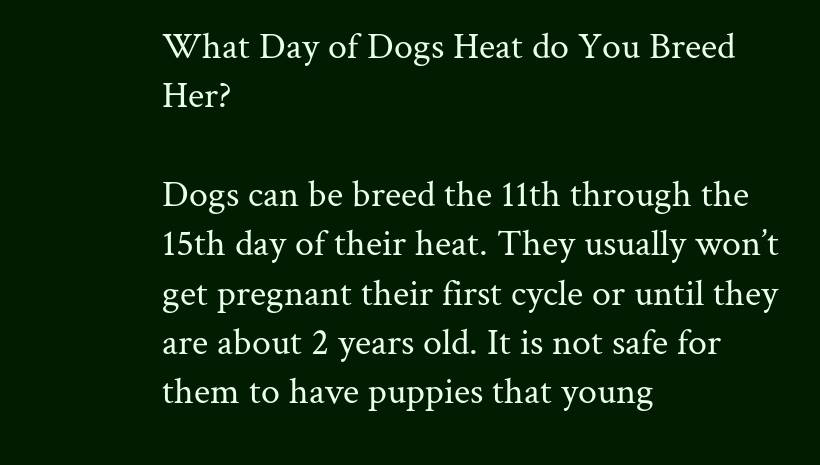What Day of Dogs Heat do You Breed Her?

Dogs can be breed the 11th through the 15th day of their heat. They usually won’t get pregnant their first cycle or until they are about 2 years old. It is not safe for them to have puppies that young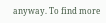anyway. To find more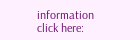information click here: